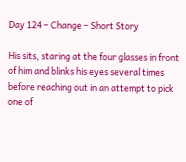Day 124 – Change – Short Story

His sits, staring at the four glasses in front of him and blinks his eyes several times before reaching out in an attempt to pick one of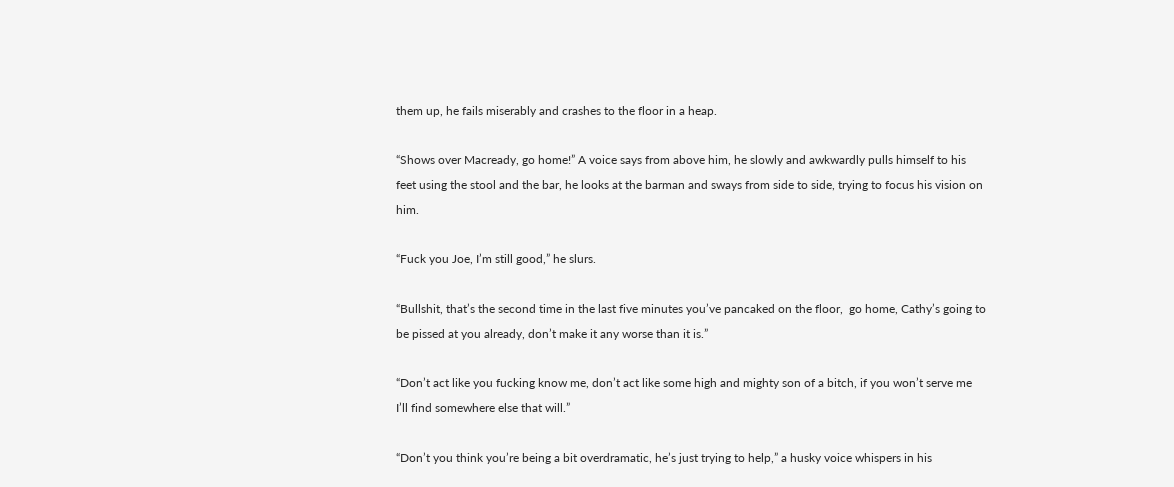them up, he fails miserably and crashes to the floor in a heap.

“Shows over Macready, go home!” A voice says from above him, he slowly and awkwardly pulls himself to his feet using the stool and the bar, he looks at the barman and sways from side to side, trying to focus his vision on him.

“Fuck you Joe, I’m still good,” he slurs.

“Bullshit, that’s the second time in the last five minutes you’ve pancaked on the floor,  go home, Cathy’s going to be pissed at you already, don’t make it any worse than it is.”

“Don’t act like you fucking know me, don’t act like some high and mighty son of a bitch, if you won’t serve me I’ll find somewhere else that will.”

“Don’t you think you’re being a bit overdramatic, he’s just trying to help,” a husky voice whispers in his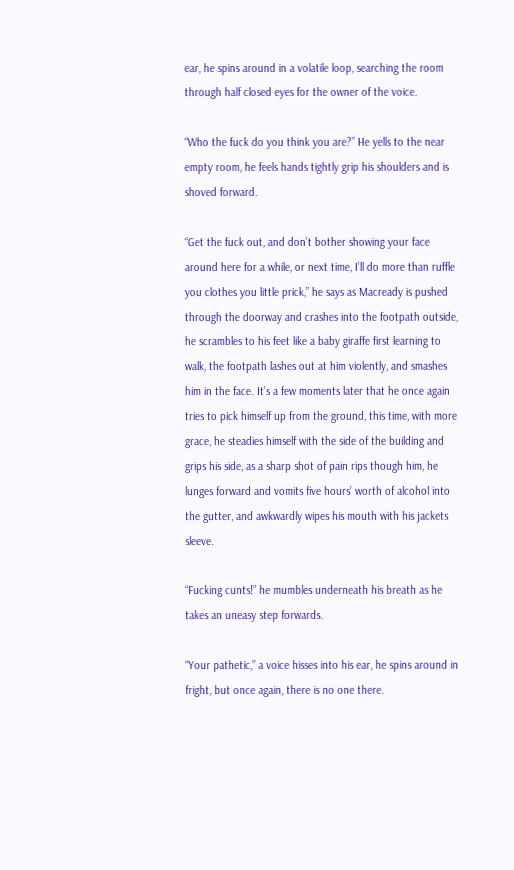ear, he spins around in a volatile loop, searching the room through half closed eyes for the owner of the voice.

“Who the fuck do you think you are?” He yells to the near empty room, he feels hands tightly grip his shoulders and is shoved forward.

“Get the fuck out, and don’t bother showing your face around here for a while, or next time, I’ll do more than ruffle you clothes you little prick,” he says as Macready is pushed through the doorway and crashes into the footpath outside, he scrambles to his feet like a baby giraffe first learning to walk, the footpath lashes out at him violently, and smashes him in the face. It’s a few moments later that he once again tries to pick himself up from the ground, this time, with more grace, he steadies himself with the side of the building and grips his side, as a sharp shot of pain rips though him, he lunges forward and vomits five hours’ worth of alcohol into the gutter, and awkwardly wipes his mouth with his jackets sleeve.

“Fucking cunts!” he mumbles underneath his breath as he takes an uneasy step forwards.

“Your pathetic,” a voice hisses into his ear, he spins around in fright, but once again, there is no one there.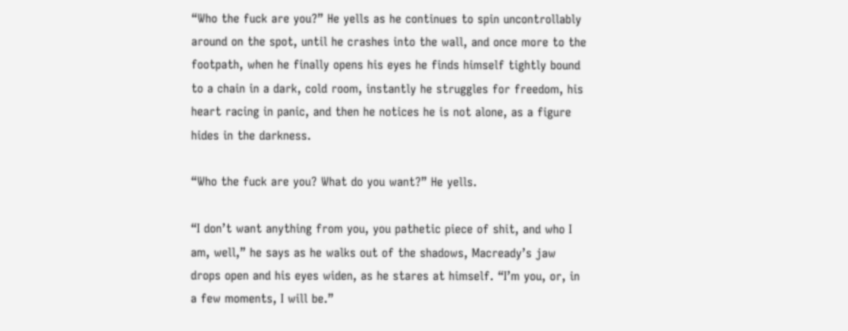“Who the fuck are you?” He yells as he continues to spin uncontrollably around on the spot, until he crashes into the wall, and once more to the footpath, when he finally opens his eyes he finds himself tightly bound to a chain in a dark, cold room, instantly he struggles for freedom, his heart racing in panic, and then he notices he is not alone, as a figure hides in the darkness.

“Who the fuck are you? What do you want?” He yells.

“I don’t want anything from you, you pathetic piece of shit, and who I am, well,” he says as he walks out of the shadows, Macready’s jaw drops open and his eyes widen, as he stares at himself. “I’m you, or, in a few moments, I will be.”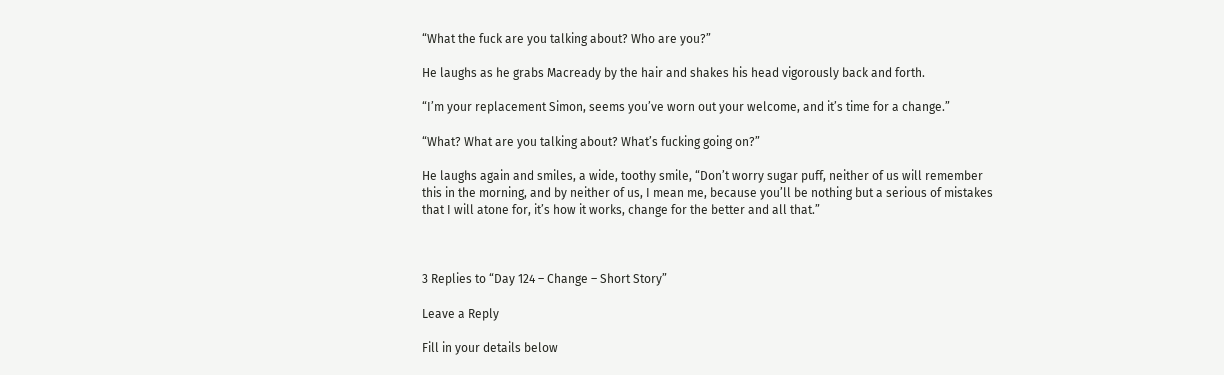“What the fuck are you talking about? Who are you?”

He laughs as he grabs Macready by the hair and shakes his head vigorously back and forth.

“I’m your replacement Simon, seems you’ve worn out your welcome, and it’s time for a change.”

“What? What are you talking about? What’s fucking going on?”

He laughs again and smiles, a wide, toothy smile, “Don’t worry sugar puff, neither of us will remember this in the morning, and by neither of us, I mean me, because you’ll be nothing but a serious of mistakes that I will atone for, it’s how it works, change for the better and all that.”



3 Replies to “Day 124 – Change – Short Story”

Leave a Reply

Fill in your details below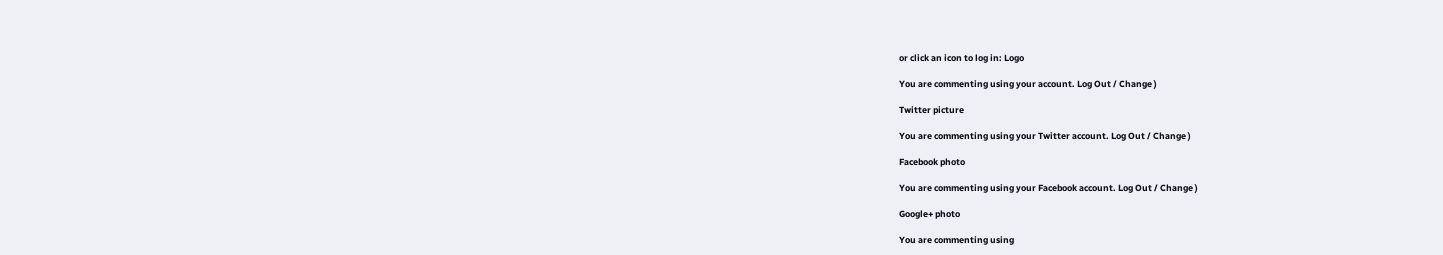or click an icon to log in: Logo

You are commenting using your account. Log Out / Change )

Twitter picture

You are commenting using your Twitter account. Log Out / Change )

Facebook photo

You are commenting using your Facebook account. Log Out / Change )

Google+ photo

You are commenting using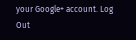your Google+ account. Log Out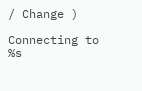/ Change )

Connecting to %s